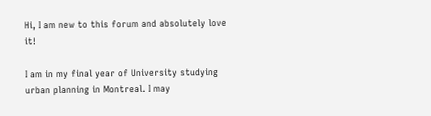Hi, I am new to this forum and absolutely love it!

I am in my final year of University studying urban planning in Montreal. I may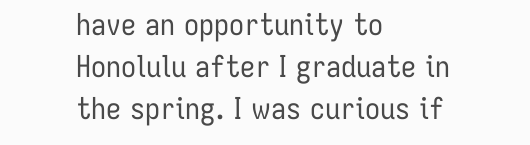have an opportunity to Honolulu after I graduate in the spring. I was curious if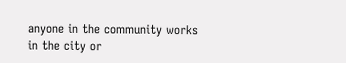anyone in the community works in the city or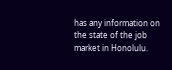has any information on the state of the job market in Honolulu.